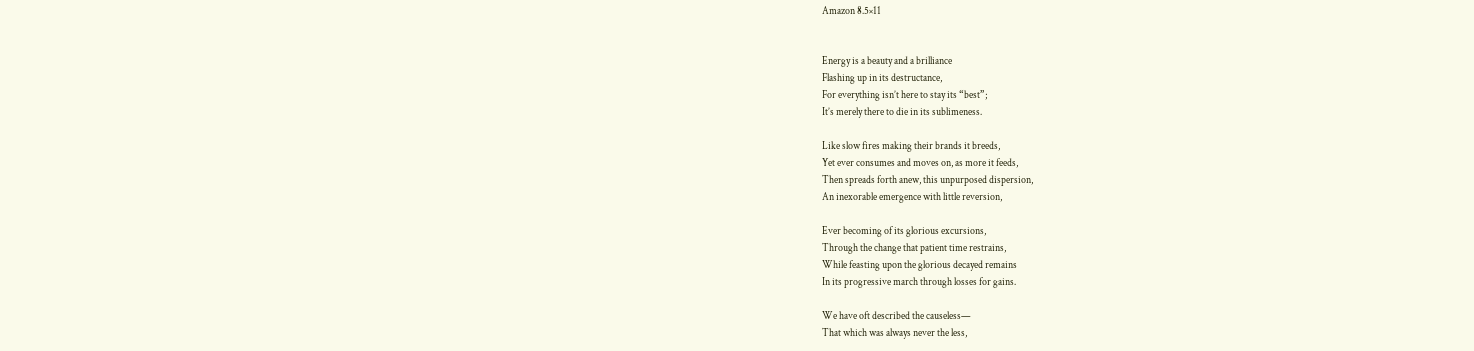Amazon 8.5×11


Energy is a beauty and a brilliance
Flashing up in its destructance,
For everything isn’t here to stay its “best”;
It’s merely there to die in its sublimeness.

Like slow fires making their brands it breeds,
Yet ever consumes and moves on, as more it feeds,
Then spreads forth anew, this unpurposed dispersion,
An inexorable emergence with little reversion,

Ever becoming of its glorious excursions,
Through the change that patient time restrains,
While feasting upon the glorious decayed remains
In its progressive march through losses for gains.

We have oft described the causeless—
That which was always never the less,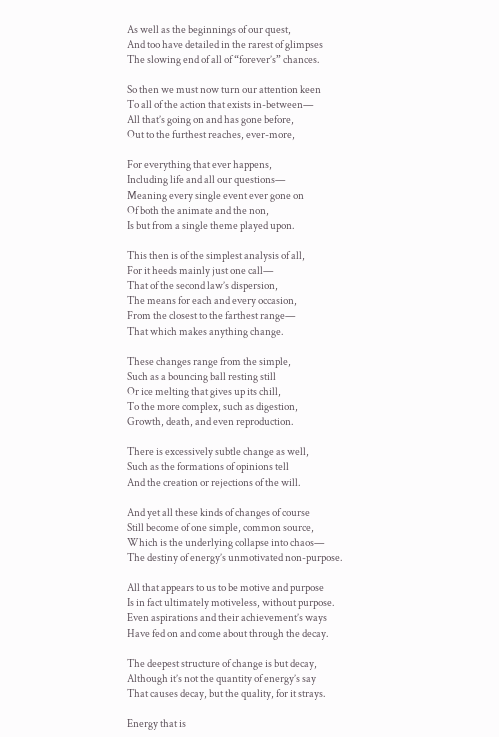As well as the beginnings of our quest,
And too have detailed in the rarest of glimpses
The slowing end of all of “forever’s” chances.

So then we must now turn our attention keen
To all of the action that exists in-between—
All that’s going on and has gone before,
Out to the furthest reaches, ever-more,

For everything that ever happens,
Including life and all our questions—
Meaning every single event ever gone on
Of both the animate and the non,
Is but from a single theme played upon.

This then is of the simplest analysis of all,
For it heeds mainly just one call—
That of the second law’s dispersion,
The means for each and every occasion,
From the closest to the farthest range—
That which makes anything change.

These changes range from the simple,
Such as a bouncing ball resting still
Or ice melting that gives up its chill,
To the more complex, such as digestion,
Growth, death, and even reproduction.

There is excessively subtle change as well,
Such as the formations of opinions tell
And the creation or rejections of the will.

And yet all these kinds of changes of course
Still become of one simple, common source,
Which is the underlying collapse into chaos—
The destiny of energy’s unmotivated non-purpose.

All that appears to us to be motive and purpose
Is in fact ultimately motiveless, without purpose.
Even aspirations and their achievement’s ways
Have fed on and come about through the decay.

The deepest structure of change is but decay,
Although it’s not the quantity of energy’s say
That causes decay, but the quality, for it strays.

Energy that is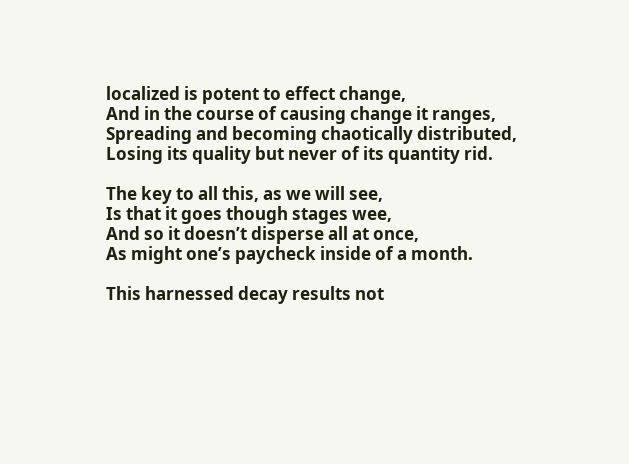localized is potent to effect change,
And in the course of causing change it ranges,
Spreading and becoming chaotically distributed,
Losing its quality but never of its quantity rid.

The key to all this, as we will see,
Is that it goes though stages wee,
And so it doesn’t disperse all at once,
As might one’s paycheck inside of a month.

This harnessed decay results not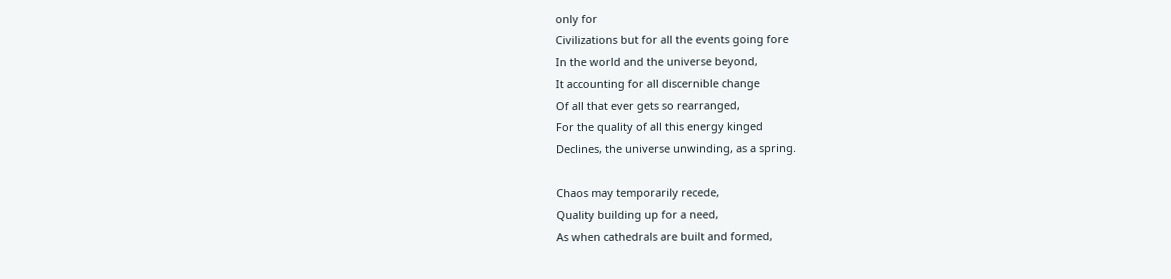only for
Civilizations but for all the events going fore
In the world and the universe beyond,
It accounting for all discernible change
Of all that ever gets so rearranged,
For the quality of all this energy kinged
Declines, the universe unwinding, as a spring.

Chaos may temporarily recede,
Quality building up for a need,
As when cathedrals are built and formed,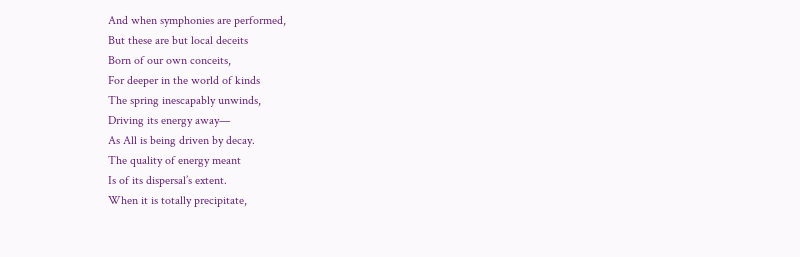And when symphonies are performed,
But these are but local deceits
Born of our own conceits,
For deeper in the world of kinds
The spring inescapably unwinds,
Driving its energy away—
As All is being driven by decay.
The quality of energy meant
Is of its dispersal’s extent.
When it is totally precipitate,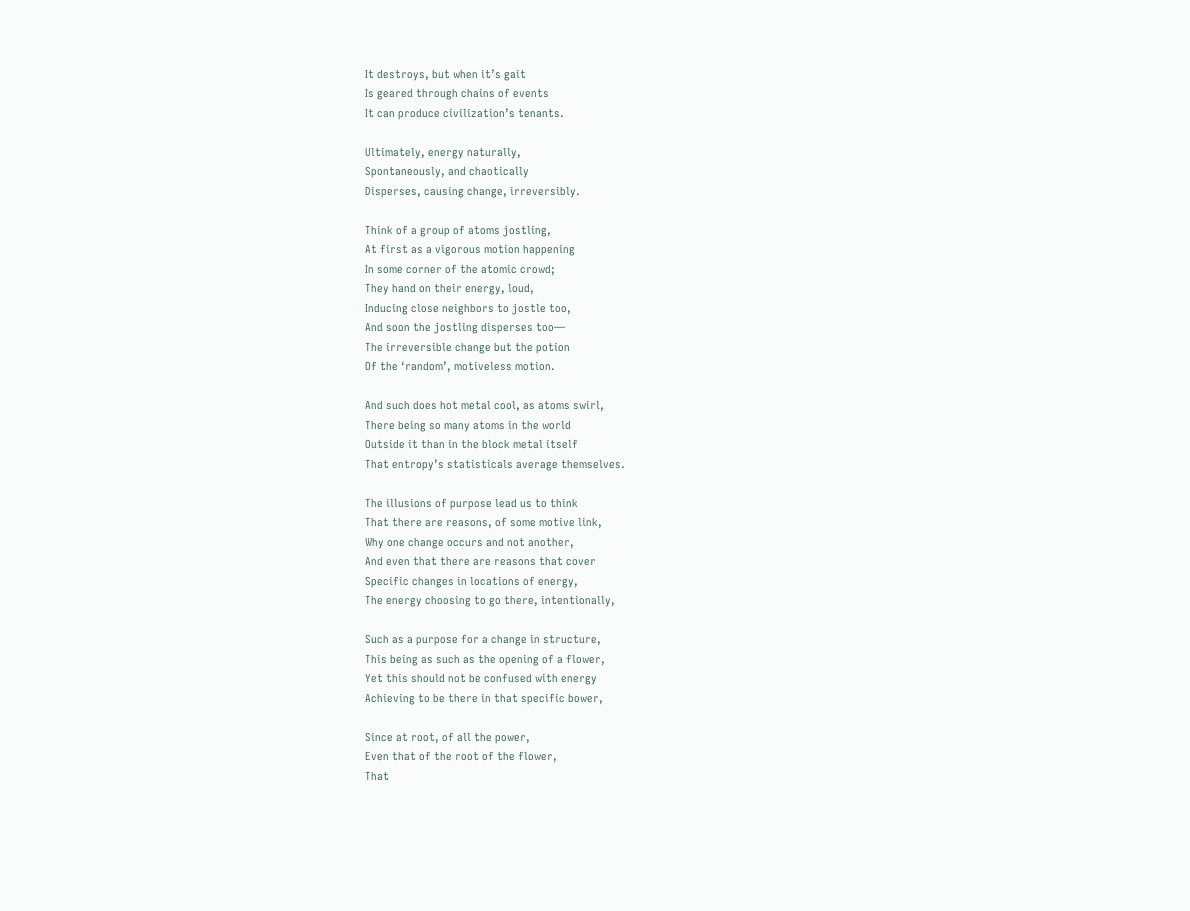It destroys, but when it’s gait
Is geared through chains of events
It can produce civilization’s tenants.

Ultimately, energy naturally,
Spontaneously, and chaotically
Disperses, causing change, irreversibly.

Think of a group of atoms jostling,
At first as a vigorous motion happening
In some corner of the atomic crowd;
They hand on their energy, loud,
Inducing close neighbors to jostle too,
And soon the jostling disperses too—
The irreversible change but the potion
Of the ‘random’, motiveless motion.

And such does hot metal cool, as atoms swirl,
There being so many atoms in the world
Outside it than in the block metal itself
That entropy’s statisticals average themselves.

The illusions of purpose lead us to think
That there are reasons, of some motive link,
Why one change occurs and not another,
And even that there are reasons that cover
Specific changes in locations of energy,
The energy choosing to go there, intentionally,

Such as a purpose for a change in structure,
This being as such as the opening of a flower,
Yet this should not be confused with energy
Achieving to be there in that specific bower,

Since at root, of all the power,
Even that of the root of the flower,
That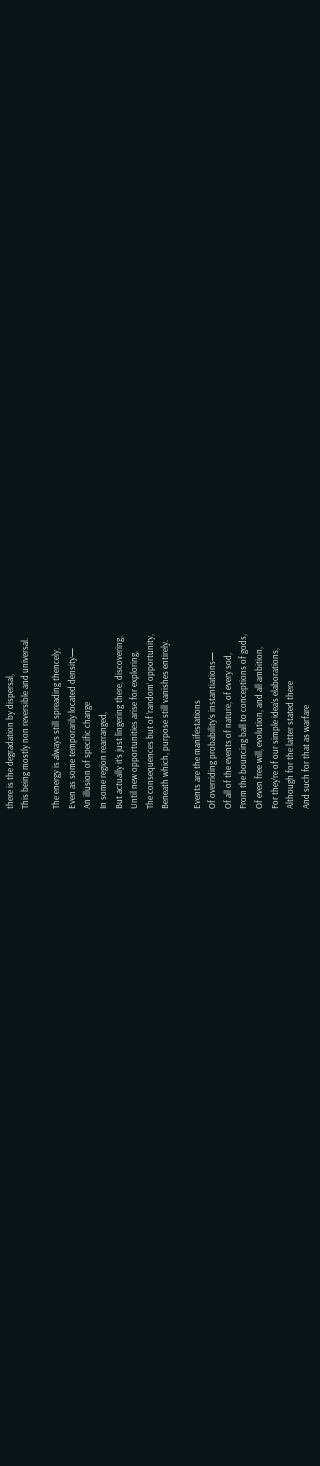there is the degradation by dispersal,
This being mostly non reversible and universal.

The energy is always still spreading thencely,
Even as some temporarily located density—
An illusion of specific change
In some region rearranged,
But actually it’s just lingering there, discovering,
Until new opportunities arise for exploring,
The consequences but of ‘random’ opportunity,
Beneath which, purpose still vanishes entirely.

Events are the manifestations
Of overriding probability’s instantiations—
Of all of the events of nature, of every sod,
From the bouncing ball to conceptions of gods,
Of even free will, evolution, and all ambition,
For they’re of our simple idea’s elaborations,
Although for the latter stated there
And such for that as warfare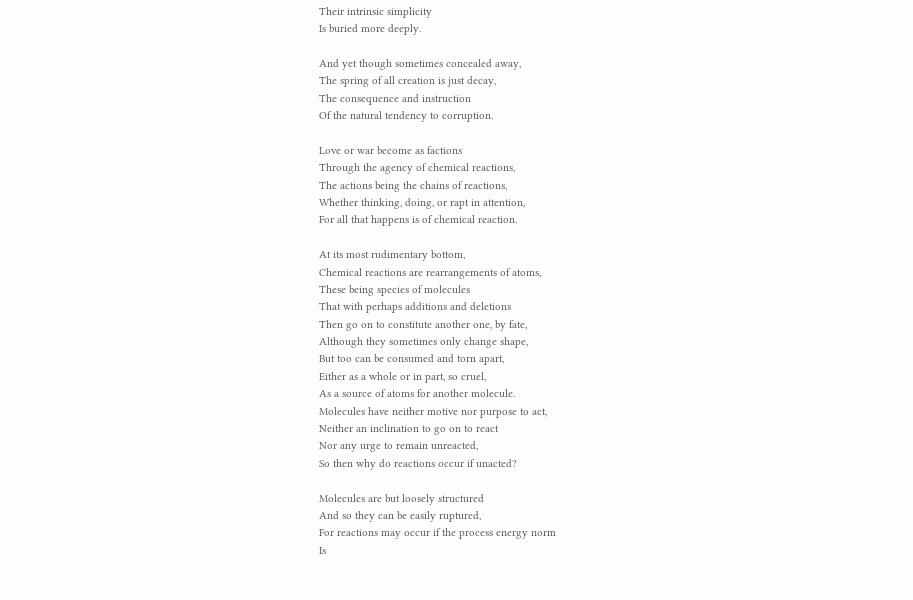Their intrinsic simplicity
Is buried more deeply.

And yet though sometimes concealed away,
The spring of all creation is just decay,
The consequence and instruction
Of the natural tendency to corruption.

Love or war become as factions
Through the agency of chemical reactions,
The actions being the chains of reactions,
Whether thinking, doing, or rapt in attention,
For all that happens is of chemical reaction.

At its most rudimentary bottom,
Chemical reactions are rearrangements of atoms,
These being species of molecules
That with perhaps additions and deletions
Then go on to constitute another one, by fate,
Although they sometimes only change shape,
But too can be consumed and torn apart,
Either as a whole or in part, so cruel,
As a source of atoms for another molecule.
Molecules have neither motive nor purpose to act,
Neither an inclination to go on to react
Nor any urge to remain unreacted,
So then why do reactions occur if unacted?

Molecules are but loosely structured
And so they can be easily ruptured,
For reactions may occur if the process energy norm
Is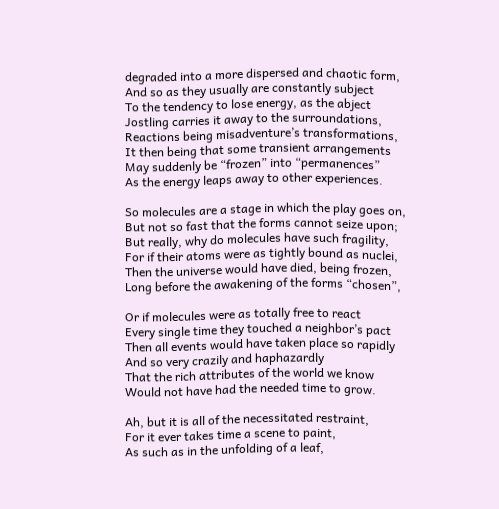degraded into a more dispersed and chaotic form,
And so as they usually are constantly subject
To the tendency to lose energy, as the abject
Jostling carries it away to the surroundations,
Reactions being misadventure’s transformations,
It then being that some transient arrangements
May suddenly be “frozen” into “permanences”
As the energy leaps away to other experiences.

So molecules are a stage in which the play goes on,
But not so fast that the forms cannot seize upon;
But really, why do molecules have such fragility,
For if their atoms were as tightly bound as nuclei,
Then the universe would have died, being frozen,
Long before the awakening of the forms “chosen”,

Or if molecules were as totally free to react
Every single time they touched a neighbor’s pact
Then all events would have taken place so rapidly
And so very crazily and haphazardly
That the rich attributes of the world we know
Would not have had the needed time to grow.

Ah, but it is all of the necessitated restraint,
For it ever takes time a scene to paint,
As such as in the unfolding of a leaf,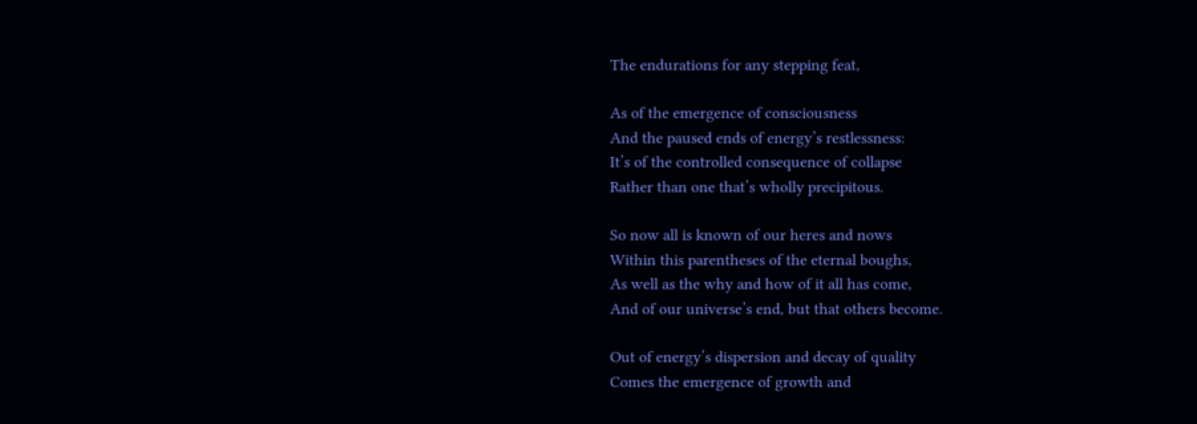The endurations for any stepping feat,

As of the emergence of consciousness
And the paused ends of energy’s restlessness:
It’s of the controlled consequence of collapse
Rather than one that’s wholly precipitous.

So now all is known of our heres and nows
Within this parentheses of the eternal boughs,
As well as the why and how of it all has come,
And of our universe’s end, but that others become.

Out of energy’s dispersion and decay of quality
Comes the emergence of growth and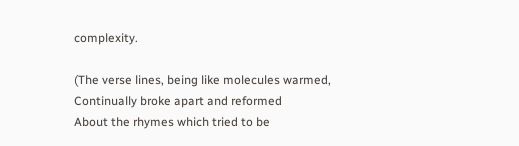complexity.

(The verse lines, being like molecules warmed,
Continually broke apart and reformed
About the rhymes which tried to be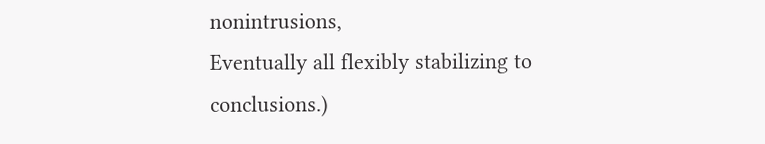nonintrusions,
Eventually all flexibly stabilizing to conclusions.)